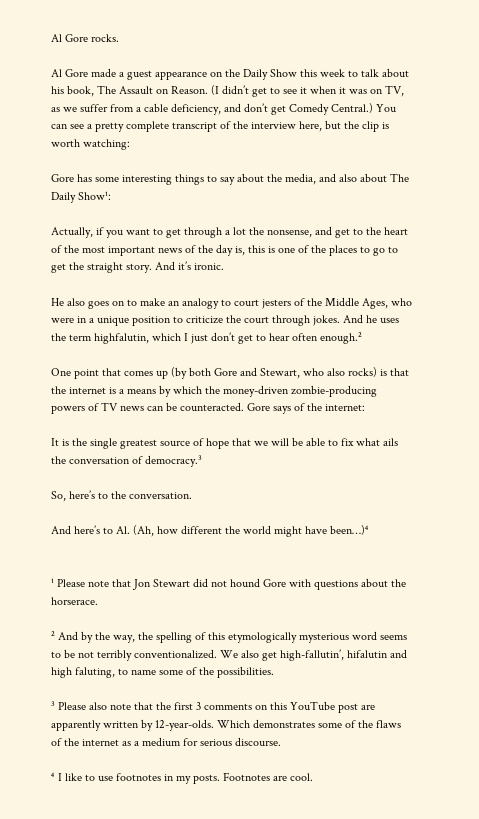Al Gore rocks.

Al Gore made a guest appearance on the Daily Show this week to talk about his book, The Assault on Reason. (I didn’t get to see it when it was on TV, as we suffer from a cable deficiency, and don’t get Comedy Central.) You can see a pretty complete transcript of the interview here, but the clip is worth watching:

Gore has some interesting things to say about the media, and also about The Daily Show¹:

Actually, if you want to get through a lot the nonsense, and get to the heart of the most important news of the day is, this is one of the places to go to get the straight story. And it’s ironic.

He also goes on to make an analogy to court jesters of the Middle Ages, who were in a unique position to criticize the court through jokes. And he uses the term highfalutin, which I just don’t get to hear often enough.²

One point that comes up (by both Gore and Stewart, who also rocks) is that the internet is a means by which the money-driven zombie-producing powers of TV news can be counteracted. Gore says of the internet:

It is the single greatest source of hope that we will be able to fix what ails the conversation of democracy.³

So, here’s to the conversation.

And here’s to Al. (Ah, how different the world might have been…)⁴


¹ Please note that Jon Stewart did not hound Gore with questions about the horserace.

² And by the way, the spelling of this etymologically mysterious word seems to be not terribly conventionalized. We also get high-fallutin’, hifalutin and high faluting, to name some of the possibilities.

³ Please also note that the first 3 comments on this YouTube post are apparently written by 12-year-olds. Which demonstrates some of the flaws of the internet as a medium for serious discourse.

⁴ I like to use footnotes in my posts. Footnotes are cool.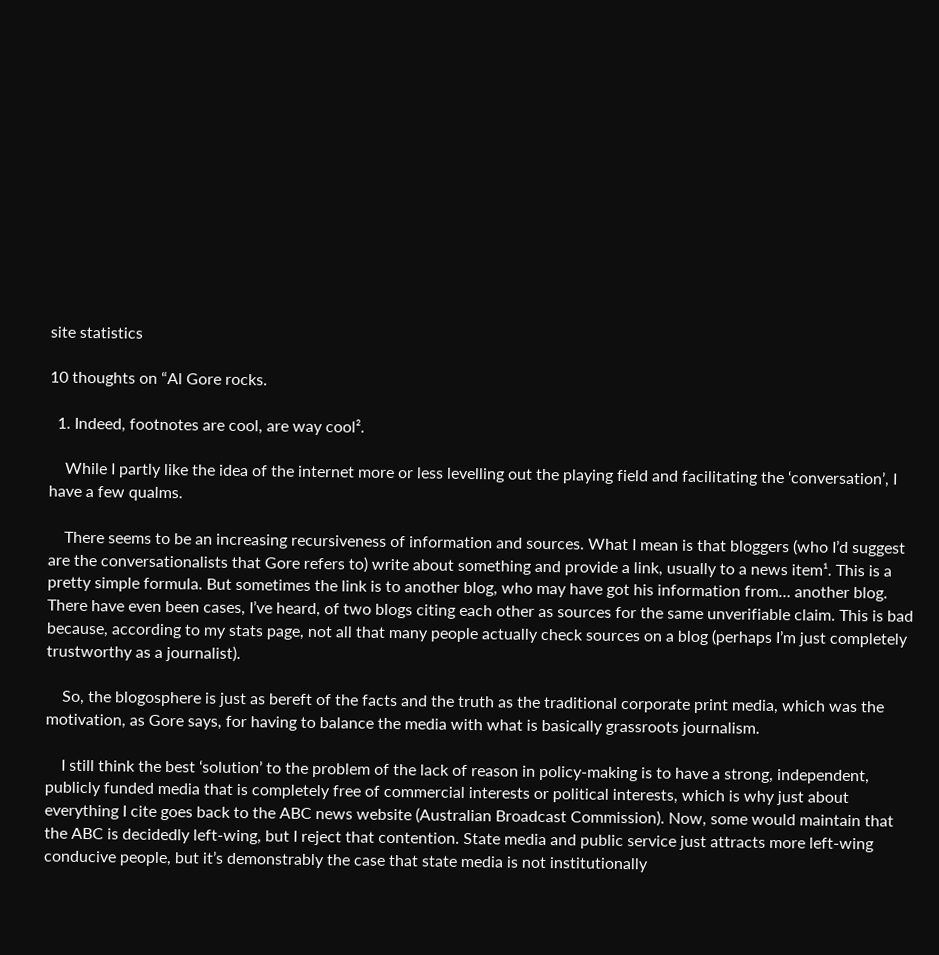site statistics

10 thoughts on “Al Gore rocks.

  1. Indeed, footnotes are cool, are way cool².

    While I partly like the idea of the internet more or less levelling out the playing field and facilitating the ‘conversation’, I have a few qualms.

    There seems to be an increasing recursiveness of information and sources. What I mean is that bloggers (who I’d suggest are the conversationalists that Gore refers to) write about something and provide a link, usually to a news item¹. This is a pretty simple formula. But sometimes the link is to another blog, who may have got his information from… another blog. There have even been cases, I’ve heard, of two blogs citing each other as sources for the same unverifiable claim. This is bad because, according to my stats page, not all that many people actually check sources on a blog (perhaps I’m just completely trustworthy as a journalist).

    So, the blogosphere is just as bereft of the facts and the truth as the traditional corporate print media, which was the motivation, as Gore says, for having to balance the media with what is basically grassroots journalism.

    I still think the best ‘solution’ to the problem of the lack of reason in policy-making is to have a strong, independent, publicly funded media that is completely free of commercial interests or political interests, which is why just about everything I cite goes back to the ABC news website (Australian Broadcast Commission). Now, some would maintain that the ABC is decidedly left-wing, but I reject that contention. State media and public service just attracts more left-wing conducive people, but it’s demonstrably the case that state media is not institutionally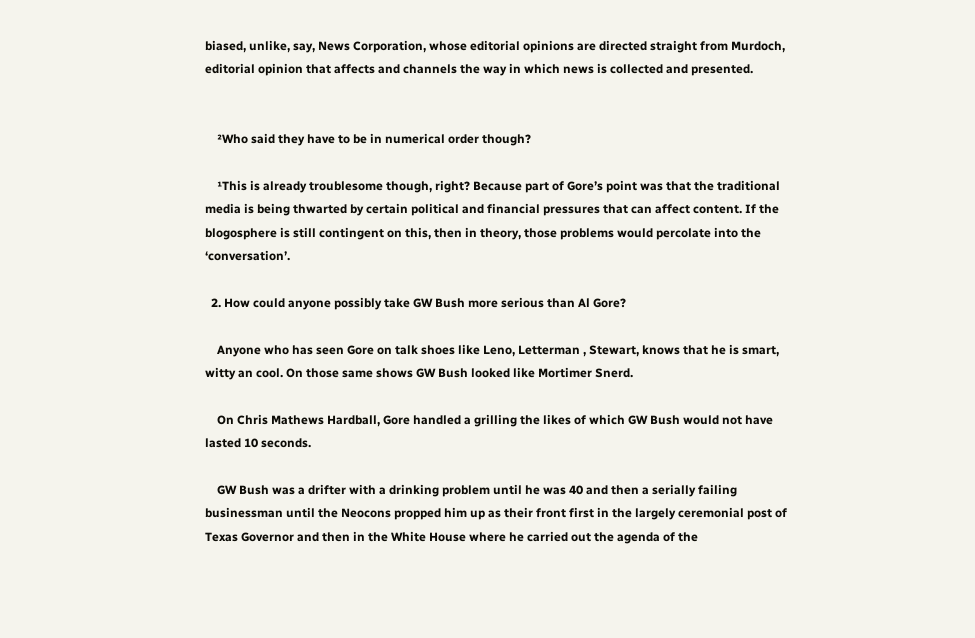biased, unlike, say, News Corporation, whose editorial opinions are directed straight from Murdoch, editorial opinion that affects and channels the way in which news is collected and presented.


    ²Who said they have to be in numerical order though?

    ¹This is already troublesome though, right? Because part of Gore’s point was that the traditional media is being thwarted by certain political and financial pressures that can affect content. If the blogosphere is still contingent on this, then in theory, those problems would percolate into the ‘conversation’.

  2. How could anyone possibly take GW Bush more serious than Al Gore?

    Anyone who has seen Gore on talk shoes like Leno, Letterman , Stewart, knows that he is smart, witty an cool. On those same shows GW Bush looked like Mortimer Snerd.

    On Chris Mathews Hardball, Gore handled a grilling the likes of which GW Bush would not have lasted 10 seconds.

    GW Bush was a drifter with a drinking problem until he was 40 and then a serially failing businessman until the Neocons propped him up as their front first in the largely ceremonial post of Texas Governor and then in the White House where he carried out the agenda of the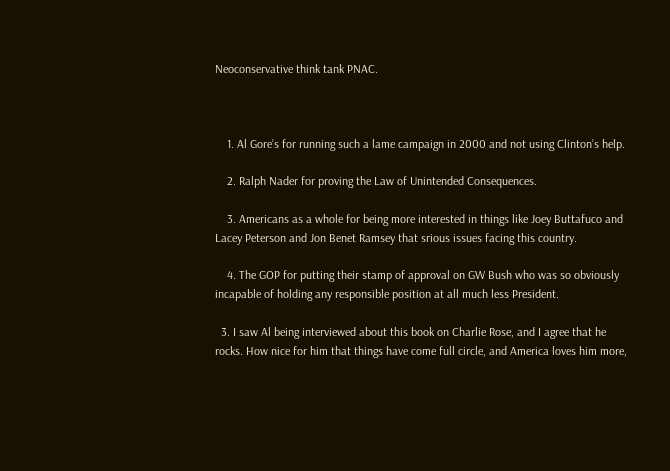Neoconservative think tank PNAC.



    1. Al Gore’s for running such a lame campaign in 2000 and not using Clinton’s help.

    2. Ralph Nader for proving the Law of Unintended Consequences.

    3. Americans as a whole for being more interested in things like Joey Buttafuco and Lacey Peterson and Jon Benet Ramsey that srious issues facing this country.

    4. The GOP for putting their stamp of approval on GW Bush who was so obviously incapable of holding any responsible position at all much less President.

  3. I saw Al being interviewed about this book on Charlie Rose, and I agree that he rocks. How nice for him that things have come full circle, and America loves him more,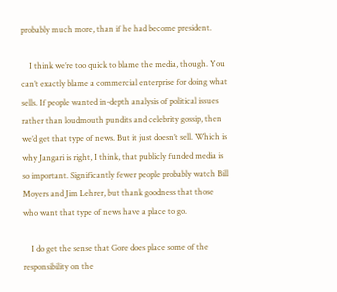probably much more, than if he had become president.

    I think we’re too quick to blame the media, though. You can’t exactly blame a commercial enterprise for doing what sells. If people wanted in-depth analysis of political issues rather than loudmouth pundits and celebrity gossip, then we’d get that type of news. But it just doesn’t sell. Which is why Jangari is right, I think, that publicly funded media is so important. Significantly fewer people probably watch Bill Moyers and Jim Lehrer, but thank goodness that those who want that type of news have a place to go.

    I do get the sense that Gore does place some of the responsibility on the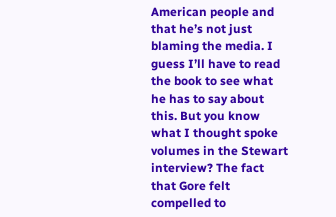American people and that he’s not just blaming the media. I guess I’ll have to read the book to see what he has to say about this. But you know what I thought spoke volumes in the Stewart interview? The fact that Gore felt compelled to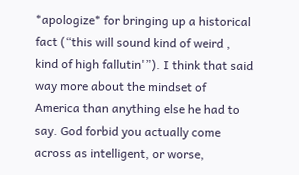*apologize* for bringing up a historical fact (“this will sound kind of weird , kind of high fallutin'”). I think that said way more about the mindset of America than anything else he had to say. God forbid you actually come across as intelligent, or worse,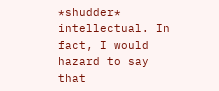*shudder* intellectual. In fact, I would hazard to say that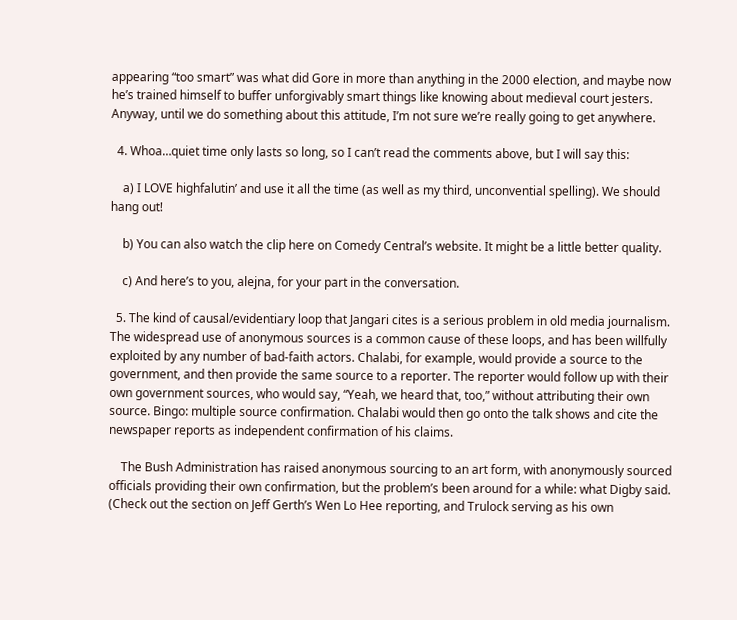appearing “too smart” was what did Gore in more than anything in the 2000 election, and maybe now he’s trained himself to buffer unforgivably smart things like knowing about medieval court jesters. Anyway, until we do something about this attitude, I’m not sure we’re really going to get anywhere.

  4. Whoa…quiet time only lasts so long, so I can’t read the comments above, but I will say this:

    a) I LOVE highfalutin’ and use it all the time (as well as my third, unconvential spelling). We should hang out!

    b) You can also watch the clip here on Comedy Central’s website. It might be a little better quality.

    c) And here’s to you, alejna, for your part in the conversation.

  5. The kind of causal/evidentiary loop that Jangari cites is a serious problem in old media journalism. The widespread use of anonymous sources is a common cause of these loops, and has been willfully exploited by any number of bad-faith actors. Chalabi, for example, would provide a source to the government, and then provide the same source to a reporter. The reporter would follow up with their own government sources, who would say, “Yeah, we heard that, too,” without attributing their own source. Bingo: multiple source confirmation. Chalabi would then go onto the talk shows and cite the newspaper reports as independent confirmation of his claims.

    The Bush Administration has raised anonymous sourcing to an art form, with anonymously sourced officials providing their own confirmation, but the problem’s been around for a while: what Digby said. (Check out the section on Jeff Gerth’s Wen Lo Hee reporting, and Trulock serving as his own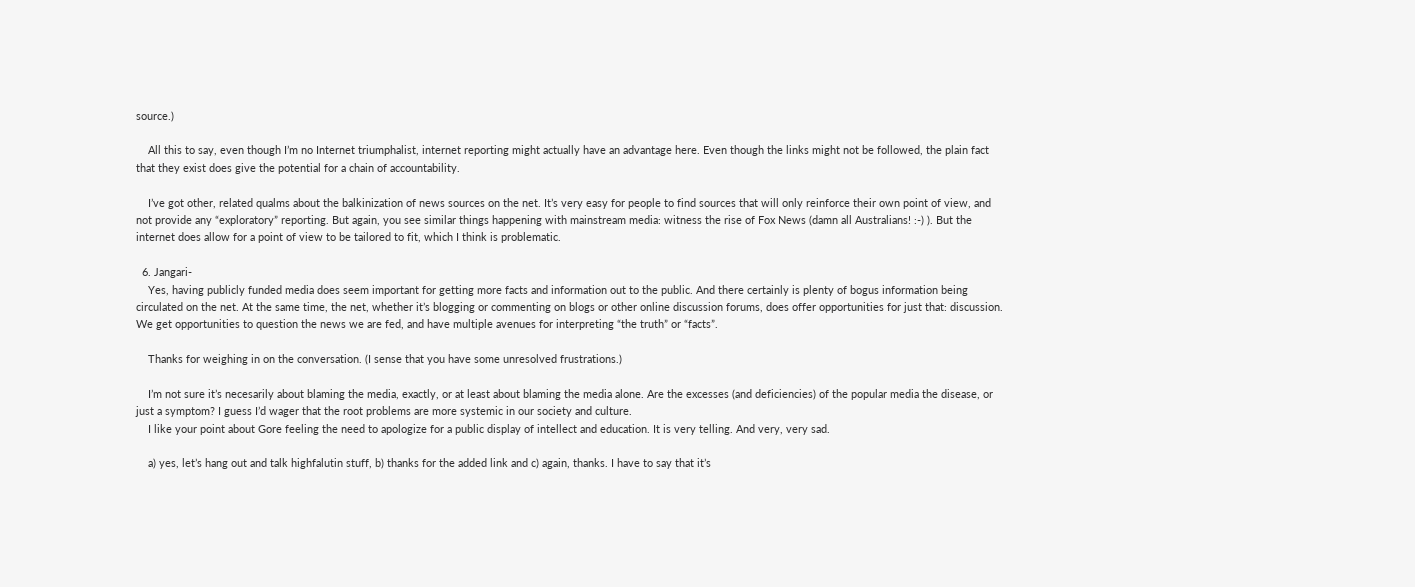source.)

    All this to say, even though I’m no Internet triumphalist, internet reporting might actually have an advantage here. Even though the links might not be followed, the plain fact that they exist does give the potential for a chain of accountability.

    I’ve got other, related qualms about the balkinization of news sources on the net. It’s very easy for people to find sources that will only reinforce their own point of view, and not provide any “exploratory” reporting. But again, you see similar things happening with mainstream media: witness the rise of Fox News (damn all Australians! :-) ). But the internet does allow for a point of view to be tailored to fit, which I think is problematic.

  6. Jangari-
    Yes, having publicly funded media does seem important for getting more facts and information out to the public. And there certainly is plenty of bogus information being circulated on the net. At the same time, the net, whether it’s blogging or commenting on blogs or other online discussion forums, does offer opportunities for just that: discussion. We get opportunities to question the news we are fed, and have multiple avenues for interpreting “the truth” or “facts”.

    Thanks for weighing in on the conversation. (I sense that you have some unresolved frustrations.)

    I’m not sure it’s necesarily about blaming the media, exactly, or at least about blaming the media alone. Are the excesses (and deficiencies) of the popular media the disease, or just a symptom? I guess I’d wager that the root problems are more systemic in our society and culture.
    I like your point about Gore feeling the need to apologize for a public display of intellect and education. It is very telling. And very, very sad.

    a) yes, let’s hang out and talk highfalutin stuff, b) thanks for the added link and c) again, thanks. I have to say that it’s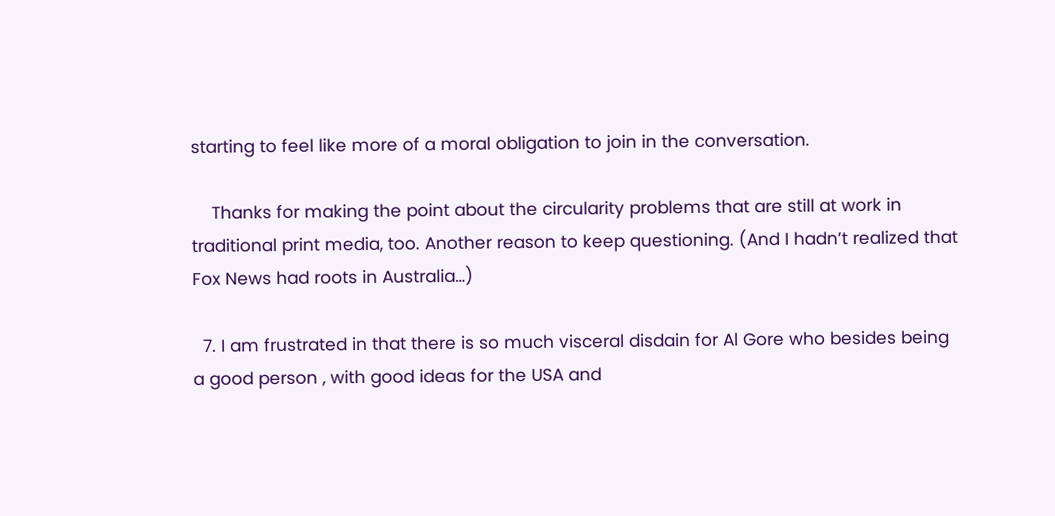starting to feel like more of a moral obligation to join in the conversation.

    Thanks for making the point about the circularity problems that are still at work in traditional print media, too. Another reason to keep questioning. (And I hadn’t realized that Fox News had roots in Australia…)

  7. I am frustrated in that there is so much visceral disdain for Al Gore who besides being a good person , with good ideas for the USA and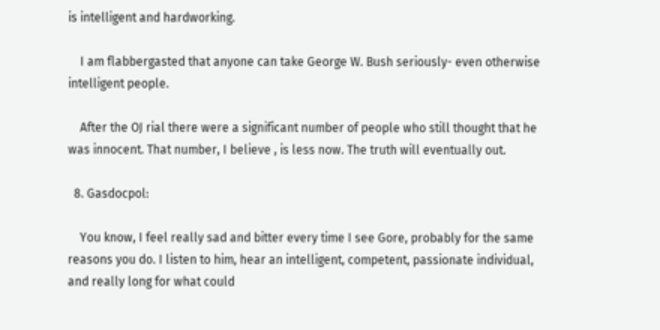is intelligent and hardworking.

    I am flabbergasted that anyone can take George W. Bush seriously- even otherwise intelligent people.

    After the OJ rial there were a significant number of people who still thought that he was innocent. That number, I believe , is less now. The truth will eventually out.

  8. Gasdocpol:

    You know, I feel really sad and bitter every time I see Gore, probably for the same reasons you do. I listen to him, hear an intelligent, competent, passionate individual, and really long for what could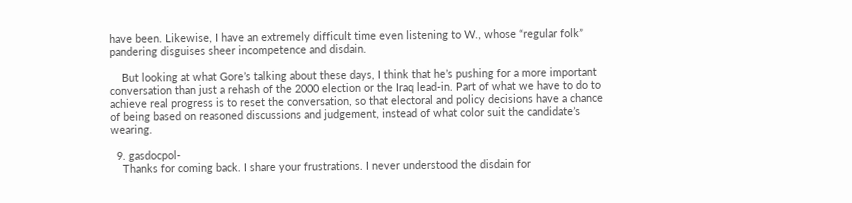have been. Likewise, I have an extremely difficult time even listening to W., whose “regular folk” pandering disguises sheer incompetence and disdain.

    But looking at what Gore’s talking about these days, I think that he’s pushing for a more important conversation than just a rehash of the 2000 election or the Iraq lead-in. Part of what we have to do to achieve real progress is to reset the conversation, so that electoral and policy decisions have a chance of being based on reasoned discussions and judgement, instead of what color suit the candidate’s wearing.

  9. gasdocpol-
    Thanks for coming back. I share your frustrations. I never understood the disdain for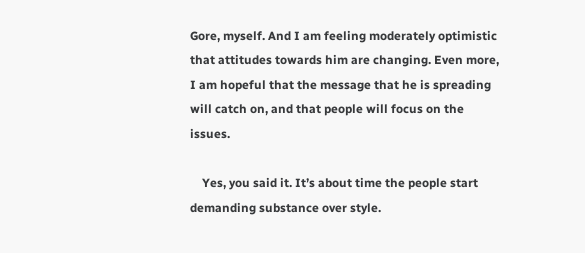Gore, myself. And I am feeling moderately optimistic that attitudes towards him are changing. Even more, I am hopeful that the message that he is spreading will catch on, and that people will focus on the issues.

    Yes, you said it. It’s about time the people start demanding substance over style.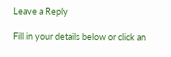Leave a Reply

Fill in your details below or click an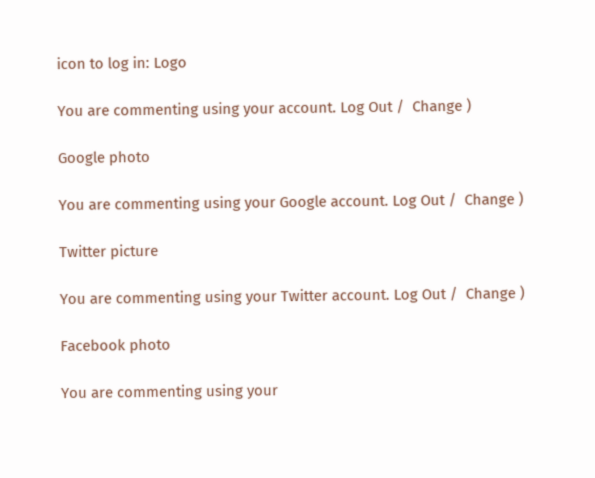icon to log in: Logo

You are commenting using your account. Log Out /  Change )

Google photo

You are commenting using your Google account. Log Out /  Change )

Twitter picture

You are commenting using your Twitter account. Log Out /  Change )

Facebook photo

You are commenting using your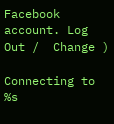Facebook account. Log Out /  Change )

Connecting to %s